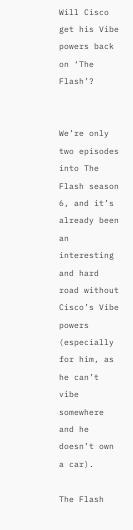Will Cisco get his Vibe powers back on ‘The Flash’?


We’re only two episodes into The Flash season 6, and it’s already been an interesting and hard road without Cisco’s Vibe powers (especially for him, as he can’t vibe somewhere and he doesn’t own a car).

The Flash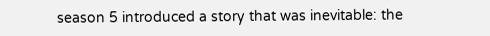season 5 introduced a story that was inevitable: the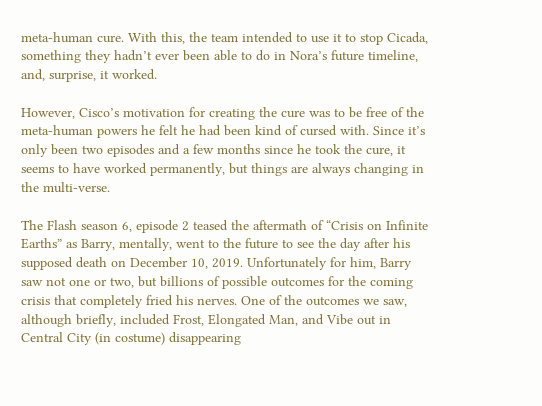meta-human cure. With this, the team intended to use it to stop Cicada, something they hadn’t ever been able to do in Nora’s future timeline, and, surprise, it worked.

However, Cisco’s motivation for creating the cure was to be free of the meta-human powers he felt he had been kind of cursed with. Since it’s only been two episodes and a few months since he took the cure, it seems to have worked permanently, but things are always changing in the multi-verse.

The Flash season 6, episode 2 teased the aftermath of “Crisis on Infinite Earths” as Barry, mentally, went to the future to see the day after his supposed death on December 10, 2019. Unfortunately for him, Barry saw not one or two, but billions of possible outcomes for the coming crisis that completely fried his nerves. One of the outcomes we saw, although briefly, included Frost, Elongated Man, and Vibe out in Central City (in costume) disappearing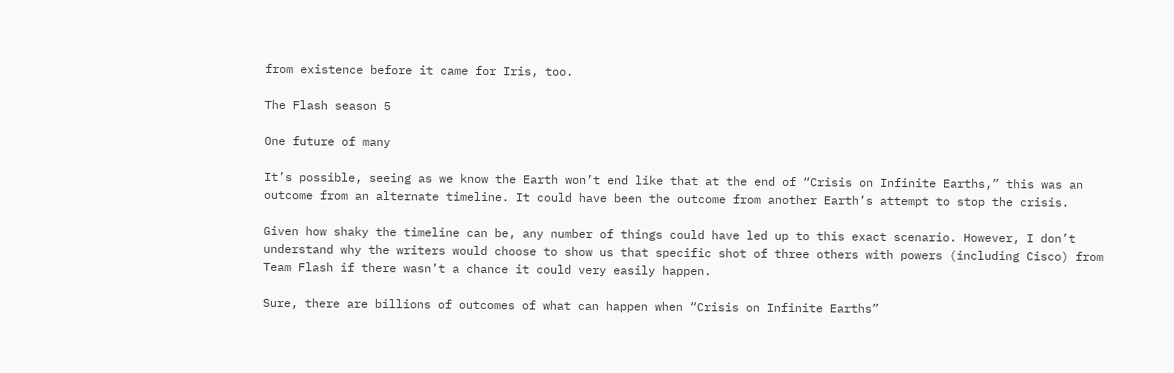from existence before it came for Iris, too.

The Flash season 5

One future of many

It’s possible, seeing as we know the Earth won’t end like that at the end of “Crisis on Infinite Earths,” this was an outcome from an alternate timeline. It could have been the outcome from another Earth’s attempt to stop the crisis.

Given how shaky the timeline can be, any number of things could have led up to this exact scenario. However, I don’t understand why the writers would choose to show us that specific shot of three others with powers (including Cisco) from Team Flash if there wasn’t a chance it could very easily happen.

Sure, there are billions of outcomes of what can happen when “Crisis on Infinite Earths”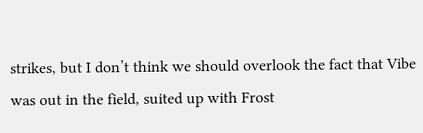strikes, but I don’t think we should overlook the fact that Vibe was out in the field, suited up with Frost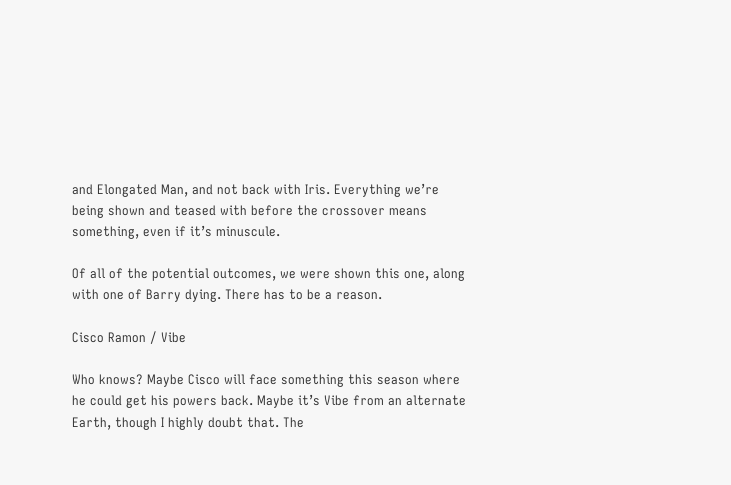and Elongated Man, and not back with Iris. Everything we’re being shown and teased with before the crossover means something, even if it’s minuscule.

Of all of the potential outcomes, we were shown this one, along with one of Barry dying. There has to be a reason.

Cisco Ramon / Vibe

Who knows? Maybe Cisco will face something this season where he could get his powers back. Maybe it’s Vibe from an alternate Earth, though I highly doubt that. The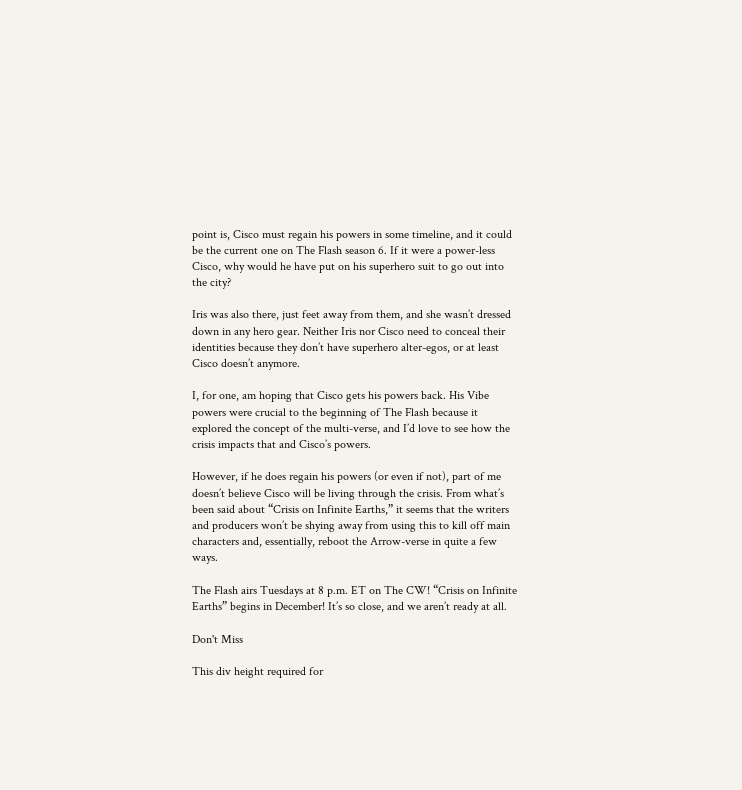point is, Cisco must regain his powers in some timeline, and it could be the current one on The Flash season 6. If it were a power-less Cisco, why would he have put on his superhero suit to go out into the city?

Iris was also there, just feet away from them, and she wasn’t dressed down in any hero gear. Neither Iris nor Cisco need to conceal their identities because they don’t have superhero alter-egos, or at least Cisco doesn’t anymore.

I, for one, am hoping that Cisco gets his powers back. His Vibe powers were crucial to the beginning of The Flash because it explored the concept of the multi-verse, and I’d love to see how the crisis impacts that and Cisco’s powers.

However, if he does regain his powers (or even if not), part of me doesn’t believe Cisco will be living through the crisis. From what’s been said about “Crisis on Infinite Earths,” it seems that the writers and producers won’t be shying away from using this to kill off main characters and, essentially, reboot the Arrow-verse in quite a few ways.

The Flash airs Tuesdays at 8 p.m. ET on The CW! “Crisis on Infinite Earths” begins in December! It’s so close, and we aren’t ready at all.

Don't Miss

This div height required for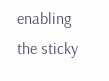enabling the sticky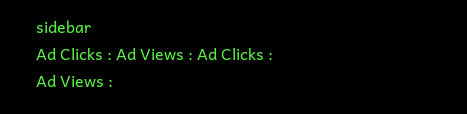sidebar
Ad Clicks : Ad Views : Ad Clicks : Ad Views :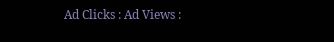Ad Clicks : Ad Views :